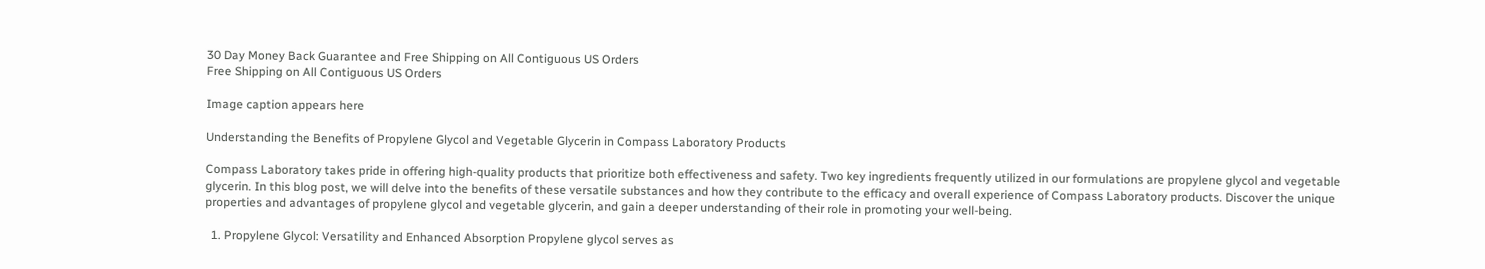30 Day Money Back Guarantee and Free Shipping on All Contiguous US Orders
Free Shipping on All Contiguous US Orders

Image caption appears here

Understanding the Benefits of Propylene Glycol and Vegetable Glycerin in Compass Laboratory Products

Compass Laboratory takes pride in offering high-quality products that prioritize both effectiveness and safety. Two key ingredients frequently utilized in our formulations are propylene glycol and vegetable glycerin. In this blog post, we will delve into the benefits of these versatile substances and how they contribute to the efficacy and overall experience of Compass Laboratory products. Discover the unique properties and advantages of propylene glycol and vegetable glycerin, and gain a deeper understanding of their role in promoting your well-being.

  1. Propylene Glycol: Versatility and Enhanced Absorption Propylene glycol serves as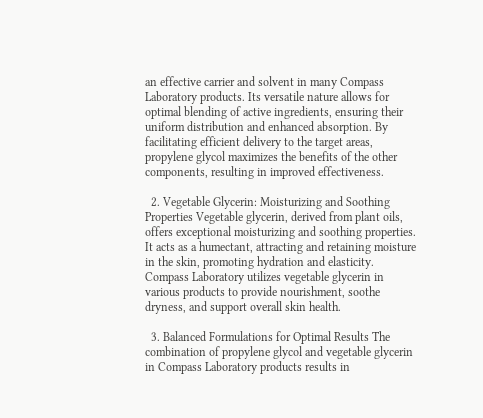an effective carrier and solvent in many Compass Laboratory products. Its versatile nature allows for optimal blending of active ingredients, ensuring their uniform distribution and enhanced absorption. By facilitating efficient delivery to the target areas, propylene glycol maximizes the benefits of the other components, resulting in improved effectiveness.

  2. Vegetable Glycerin: Moisturizing and Soothing Properties Vegetable glycerin, derived from plant oils, offers exceptional moisturizing and soothing properties. It acts as a humectant, attracting and retaining moisture in the skin, promoting hydration and elasticity. Compass Laboratory utilizes vegetable glycerin in various products to provide nourishment, soothe dryness, and support overall skin health.

  3. Balanced Formulations for Optimal Results The combination of propylene glycol and vegetable glycerin in Compass Laboratory products results in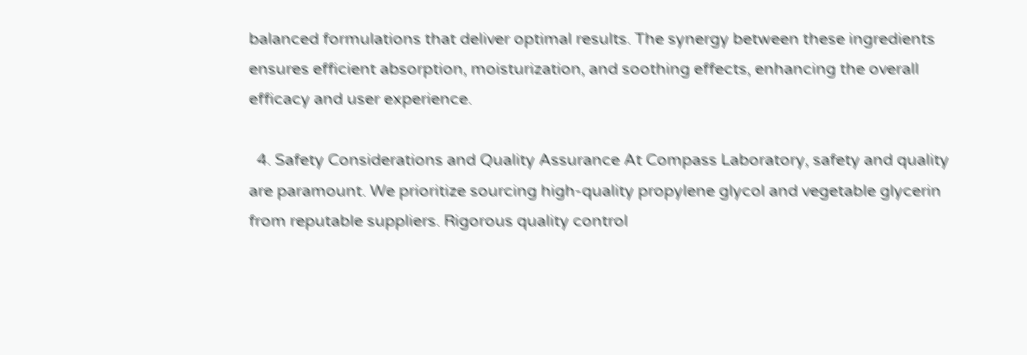balanced formulations that deliver optimal results. The synergy between these ingredients ensures efficient absorption, moisturization, and soothing effects, enhancing the overall efficacy and user experience.

  4. Safety Considerations and Quality Assurance At Compass Laboratory, safety and quality are paramount. We prioritize sourcing high-quality propylene glycol and vegetable glycerin from reputable suppliers. Rigorous quality control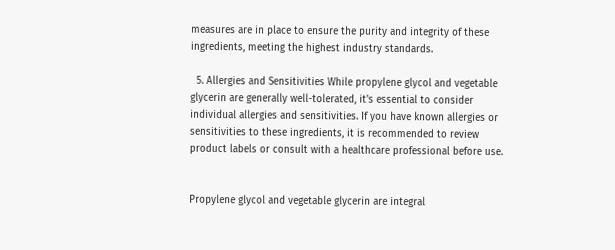measures are in place to ensure the purity and integrity of these ingredients, meeting the highest industry standards.

  5. Allergies and Sensitivities While propylene glycol and vegetable glycerin are generally well-tolerated, it's essential to consider individual allergies and sensitivities. If you have known allergies or sensitivities to these ingredients, it is recommended to review product labels or consult with a healthcare professional before use.


Propylene glycol and vegetable glycerin are integral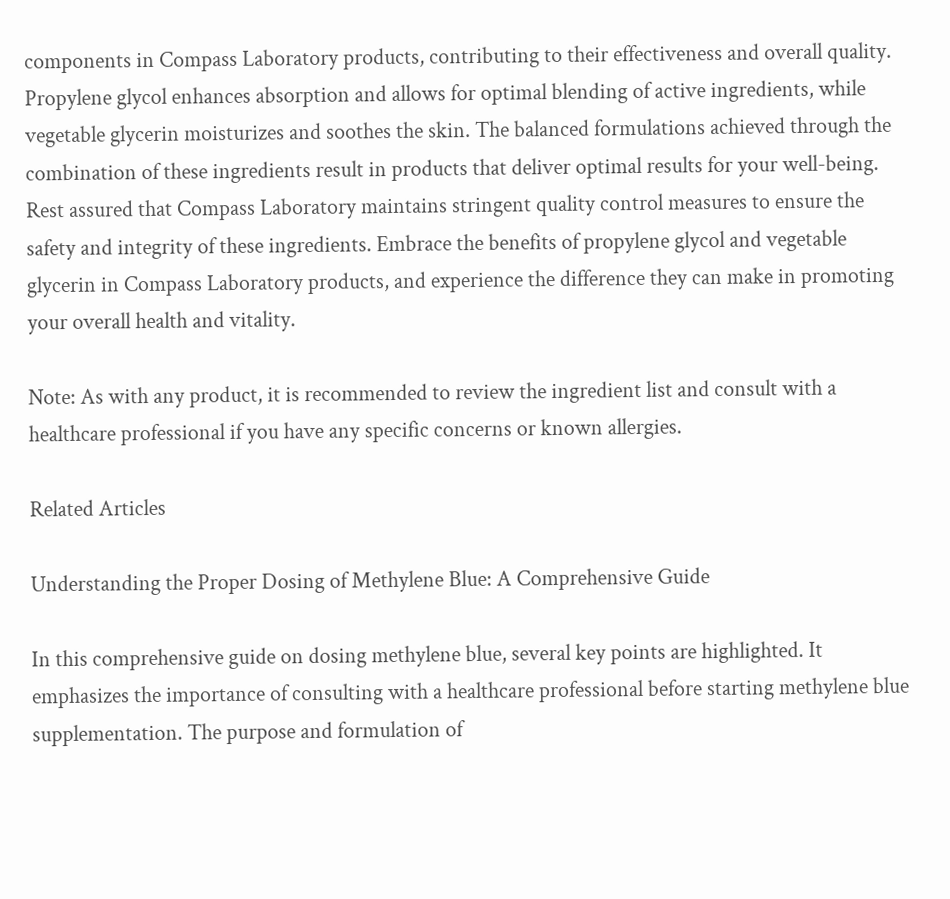components in Compass Laboratory products, contributing to their effectiveness and overall quality. Propylene glycol enhances absorption and allows for optimal blending of active ingredients, while vegetable glycerin moisturizes and soothes the skin. The balanced formulations achieved through the combination of these ingredients result in products that deliver optimal results for your well-being. Rest assured that Compass Laboratory maintains stringent quality control measures to ensure the safety and integrity of these ingredients. Embrace the benefits of propylene glycol and vegetable glycerin in Compass Laboratory products, and experience the difference they can make in promoting your overall health and vitality.

Note: As with any product, it is recommended to review the ingredient list and consult with a healthcare professional if you have any specific concerns or known allergies.

Related Articles

Understanding the Proper Dosing of Methylene Blue: A Comprehensive Guide

In this comprehensive guide on dosing methylene blue, several key points are highlighted. It emphasizes the importance of consulting with a healthcare professional before starting methylene blue supplementation. The purpose and formulation of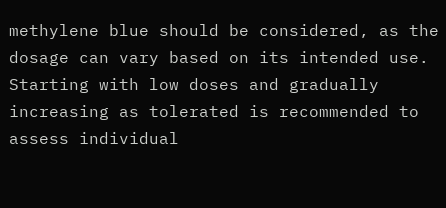methylene blue should be considered, as the dosage can vary based on its intended use. Starting with low doses and gradually increasing as tolerated is recommended to assess individual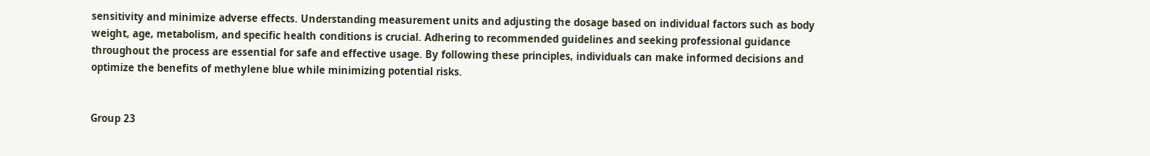sensitivity and minimize adverse effects. Understanding measurement units and adjusting the dosage based on individual factors such as body weight, age, metabolism, and specific health conditions is crucial. Adhering to recommended guidelines and seeking professional guidance throughout the process are essential for safe and effective usage. By following these principles, individuals can make informed decisions and optimize the benefits of methylene blue while minimizing potential risks.


Group 23